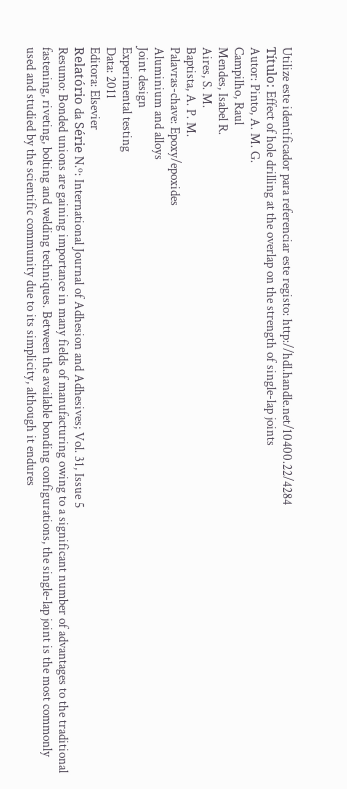Utilize este identificador para referenciar este registo: http://hdl.handle.net/10400.22/4284
Título: Effect of hole drilling at the overlap on the strength of single-lap joints
Autor: Pinto, A. M. G.
Campilho, Raul
Mendes, Isabel R.
Aires, S. M.
Baptista, A. P. M.
Palavras-chave: Epoxy/epoxides
Aluminium and alloys
Joint design
Experimental testing
Data: 2011
Editora: Elsevier
Relatório da Série N.º: International Journal of Adhesion and Adhesives; Vol. 31, Issue 5
Resumo: Bonded unions are gaining importance in many fields of manufacturing owing to a significant number of advantages to the traditional fastening, riveting, bolting and welding techniques. Between the available bonding configurations, the single-lap joint is the most commonly used and studied by the scientific community due to its simplicity, although it endures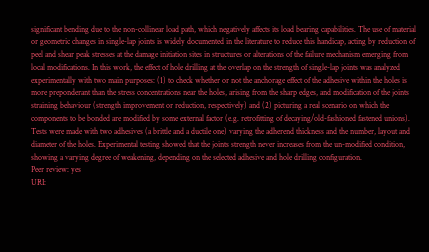significant bending due to the non-collinear load path, which negatively affects its load bearing capabilities. The use of material or geometric changes in single-lap joints is widely documented in the literature to reduce this handicap, acting by reduction of peel and shear peak stresses at the damage initiation sites in structures or alterations of the failure mechanism emerging from local modifications. In this work, the effect of hole drilling at the overlap on the strength of single-lap joints was analyzed experimentally with two main purposes: (1) to check whether or not the anchorage effect of the adhesive within the holes is more preponderant than the stress concentrations near the holes, arising from the sharp edges, and modification of the joints straining behaviour (strength improvement or reduction, respectively) and (2) picturing a real scenario on which the components to be bonded are modified by some external factor (e.g. retrofitting of decaying/old-fashioned fastened unions). Tests were made with two adhesives (a brittle and a ductile one) varying the adherend thickness and the number, layout and diameter of the holes. Experimental testing showed that the joints strength never increases from the un-modified condition, showing a varying degree of weakening, depending on the selected adhesive and hole drilling configuration.
Peer review: yes
URI: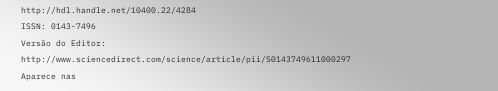http://hdl.handle.net/10400.22/4284
ISSN: 0143-7496
Versão do Editor: http://www.sciencedirect.com/science/article/pii/S0143749611000297
Aparece nas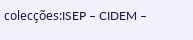colecções:ISEP – CIDEM –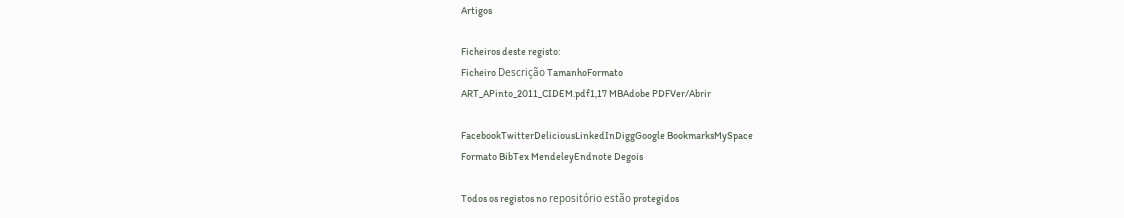Artigos

Ficheiros deste registo:
Ficheiro Descrição TamanhoFormato
ART_APinto_2011_CIDEM.pdf1,17 MBAdobe PDFVer/Abrir

FacebookTwitterDeliciousLinkedInDiggGoogle BookmarksMySpace
Formato BibTex MendeleyEndnote Degois

Todos os registos no repositório estão protegidos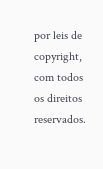por leis de copyright, com todos os direitos reservados.